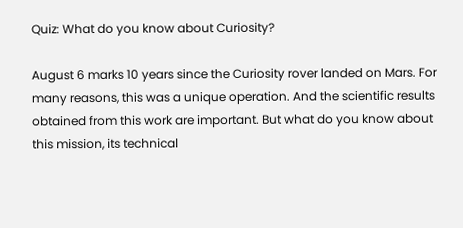Quiz: What do you know about Curiosity?

August 6 marks 10 years since the Curiosity rover landed on Mars. For many reasons, this was a unique operation. And the scientific results obtained from this work are important. But what do you know about this mission, its technical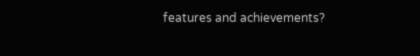features and achievements?